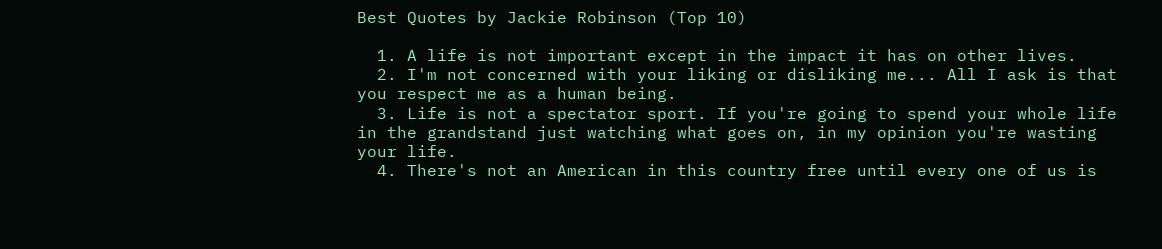Best Quotes by Jackie Robinson (Top 10)

  1. A life is not important except in the impact it has on other lives.
  2. I'm not concerned with your liking or disliking me... All I ask is that you respect me as a human being.
  3. Life is not a spectator sport. If you're going to spend your whole life in the grandstand just watching what goes on, in my opinion you're wasting your life.
  4. There's not an American in this country free until every one of us is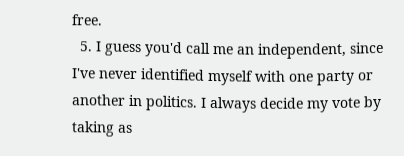free.
  5. I guess you'd call me an independent, since I've never identified myself with one party or another in politics. I always decide my vote by taking as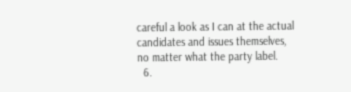careful a look as I can at the actual candidates and issues themselves, no matter what the party label.
  6.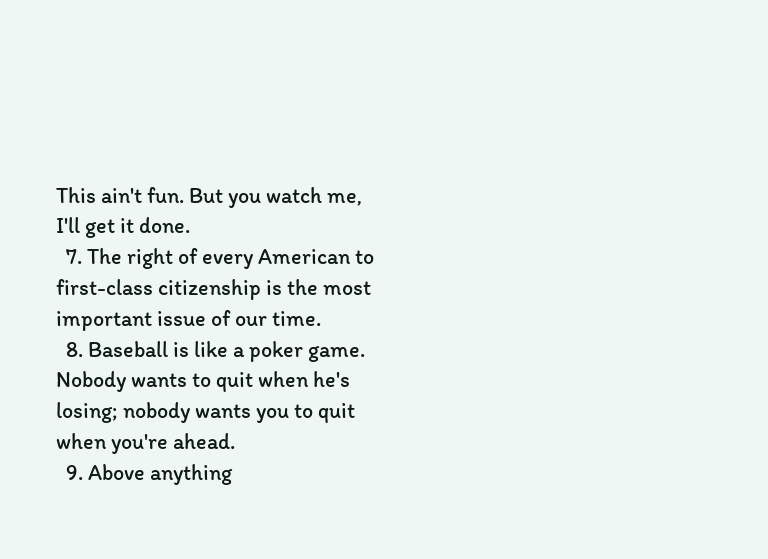This ain't fun. But you watch me, I'll get it done.
  7. The right of every American to first-class citizenship is the most important issue of our time.
  8. Baseball is like a poker game. Nobody wants to quit when he's losing; nobody wants you to quit when you're ahead.
  9. Above anything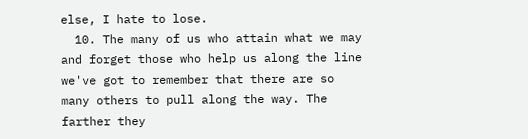else, I hate to lose.
  10. The many of us who attain what we may and forget those who help us along the line we've got to remember that there are so many others to pull along the way. The farther they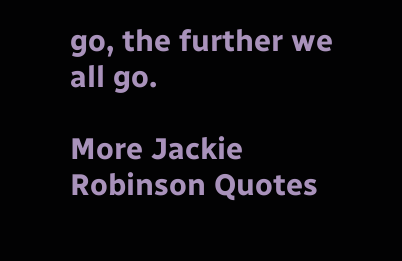go, the further we all go.

More Jackie Robinson Quotes